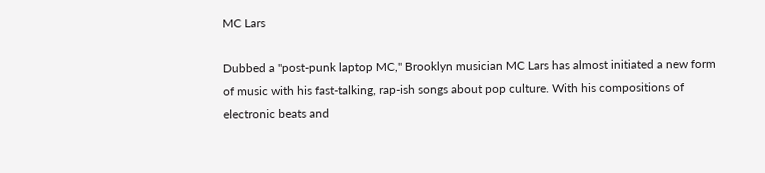MC Lars

Dubbed a "post-punk laptop MC," Brooklyn musician MC Lars has almost initiated a new form of music with his fast-talking, rap-ish songs about pop culture. With his compositions of electronic beats and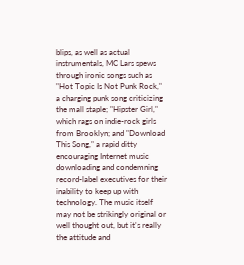blips, as well as actual instrumentals, MC Lars spews through ironic songs such as "Hot Topic Is Not Punk Rock," a charging punk song criticizing the mall staple; "Hipster Girl," which rags on indie-rock girls from Brooklyn; and "Download This Song," a rapid ditty encouraging Internet music downloading and condemning record-label executives for their inability to keep up with technology. The music itself may not be strikingly original or well thought out, but it's really the attitude and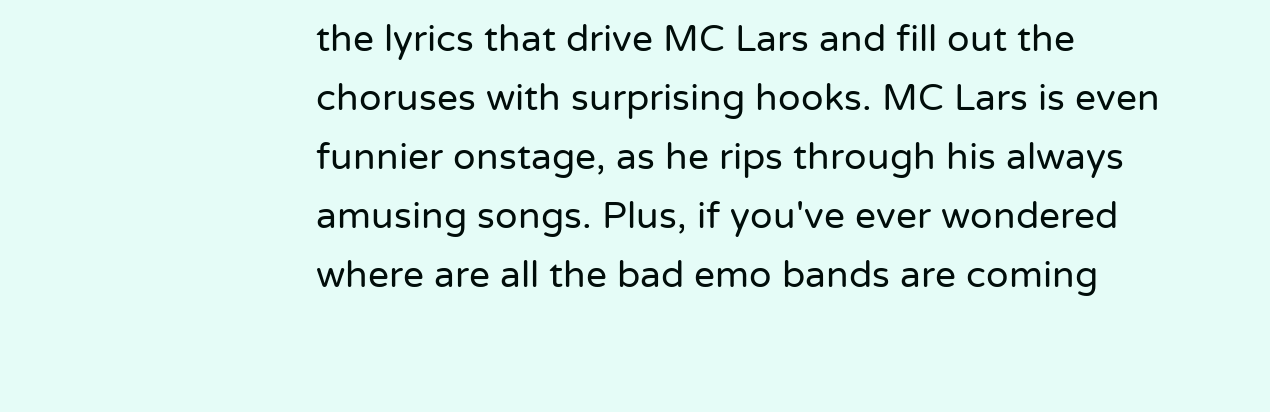the lyrics that drive MC Lars and fill out the choruses with surprising hooks. MC Lars is even funnier onstage, as he rips through his always amusing songs. Plus, if you've ever wondered where are all the bad emo bands are coming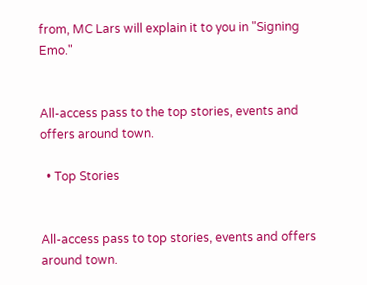from, MC Lars will explain it to you in "Signing Emo."


All-access pass to the top stories, events and offers around town.

  • Top Stories


All-access pass to top stories, events and offers around town.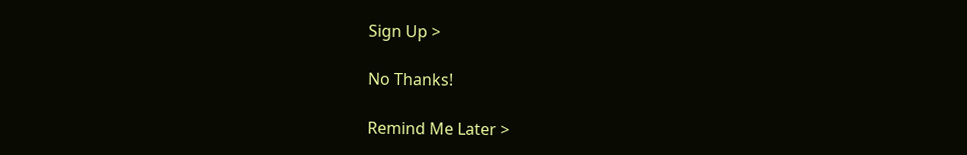Sign Up >

No Thanks!

Remind Me Later >